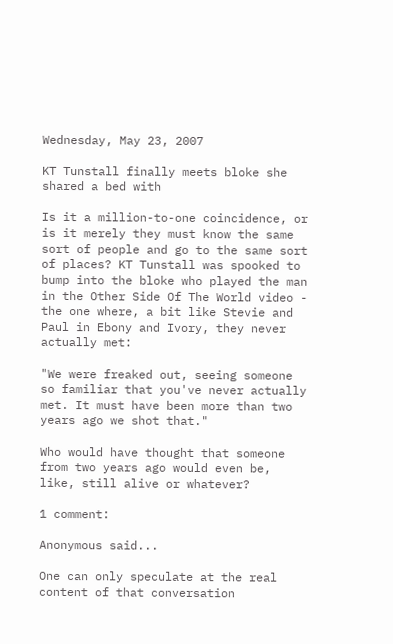Wednesday, May 23, 2007

KT Tunstall finally meets bloke she shared a bed with

Is it a million-to-one coincidence, or is it merely they must know the same sort of people and go to the same sort of places? KT Tunstall was spooked to bump into the bloke who played the man in the Other Side Of The World video - the one where, a bit like Stevie and Paul in Ebony and Ivory, they never actually met:

"We were freaked out, seeing someone so familiar that you've never actually met. It must have been more than two years ago we shot that."

Who would have thought that someone from two years ago would even be, like, still alive or whatever?

1 comment:

Anonymous said...

One can only speculate at the real content of that conversation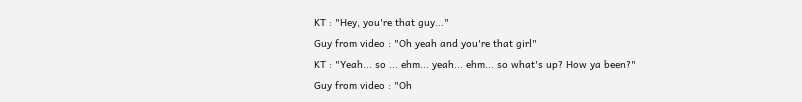KT : "Hey, you're that guy..."
Guy from video : "Oh yeah and you're that girl"
KT : "Yeah... so ... ehm... yeah... ehm... so what's up? How ya been?"
Guy from video : "Oh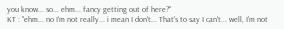you know... so... ehm... fancy getting out of here?"
KT : "ehm... no I'm not really... i mean I don't... That's to say I can't... well, I'm not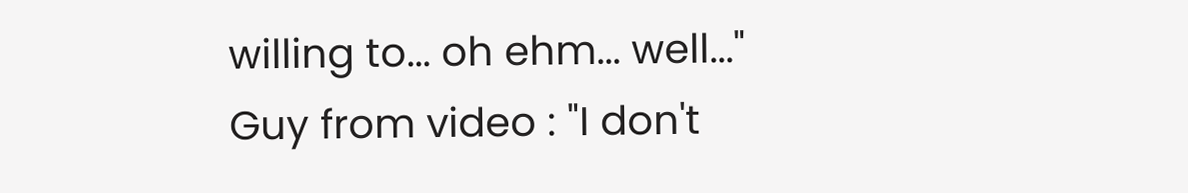willing to... oh ehm... well..."
Guy from video : "I don't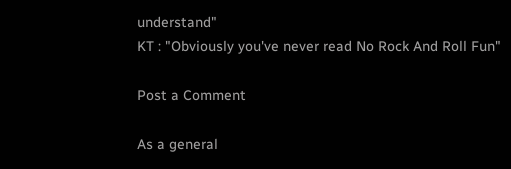understand"
KT : "Obviously you've never read No Rock And Roll Fun"

Post a Comment

As a general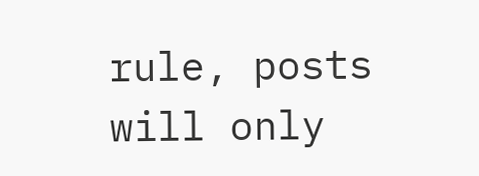rule, posts will only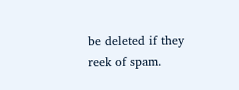be deleted if they reek of spam.